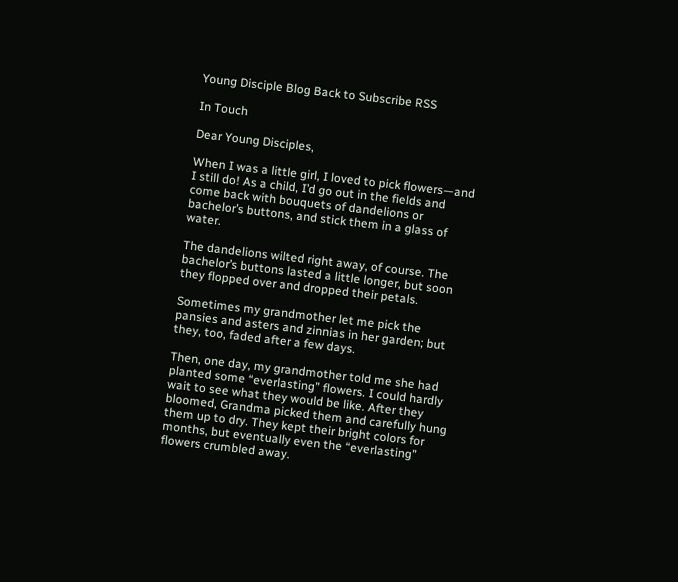Young Disciple Blog Back to Subscribe RSS

In Touch

Dear Young Disciples,

When I was a little girl, I loved to pick flowers—and I still do! As a child, I’d go out in the fields and come back with bouquets of dandelions or bachelor’s buttons, and stick them in a glass of water.

The dandelions wilted right away, of course. The bachelor’s buttons lasted a little longer, but soon they flopped over and dropped their petals.

Sometimes my grandmother let me pick the pansies and asters and zinnias in her garden; but they, too, faded after a few days.

Then, one day, my grandmother told me she had planted some “everlasting” flowers. I could hardly wait to see what they would be like. After they bloomed, Grandma picked them and carefully hung them up to dry. They kept their bright colors for months, but eventually even the “everlasting” flowers crumbled away.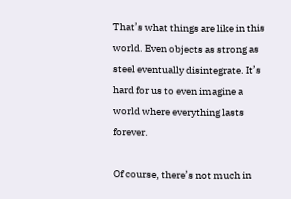That’s what things are like in this world. Even objects as strong as steel eventually disintegrate. It’s hard for us to even imagine a world where everything lasts forever.

Of course, there’s not much in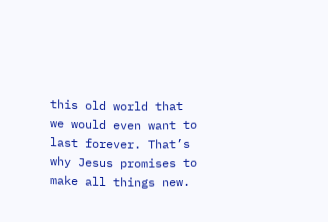this old world that we would even want to last forever. That’s why Jesus promises to make all things new.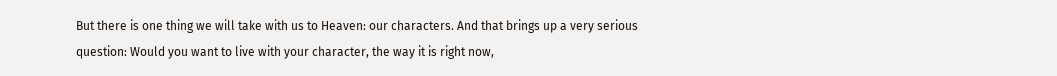But there is one thing we will take with us to Heaven: our characters. And that brings up a very serious question: Would you want to live with your character, the way it is right now,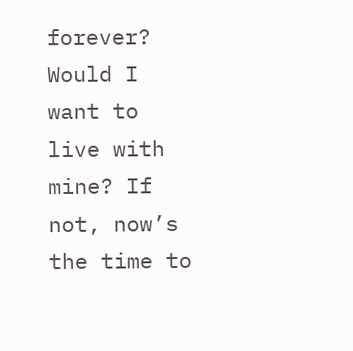forever? Would I want to live with mine? If not, now’s the time to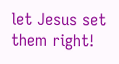let Jesus set them right!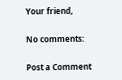Your friend,

No comments:

Post a Comment